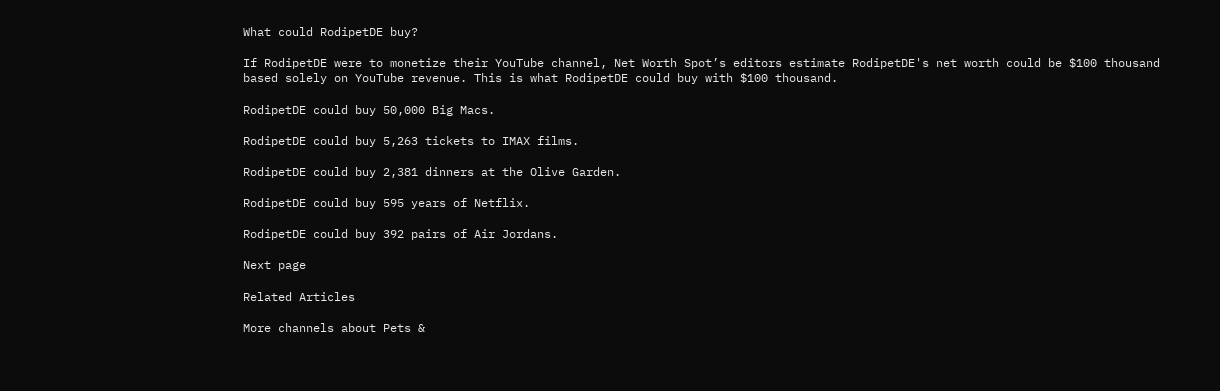What could RodipetDE buy?

If RodipetDE were to monetize their YouTube channel, Net Worth Spot’s editors estimate RodipetDE's net worth could be $100 thousand based solely on YouTube revenue. This is what RodipetDE could buy with $100 thousand.

RodipetDE could buy 50,000 Big Macs.

RodipetDE could buy 5,263 tickets to IMAX films.

RodipetDE could buy 2,381 dinners at the Olive Garden.

RodipetDE could buy 595 years of Netflix.

RodipetDE could buy 392 pairs of Air Jordans.

Next page

Related Articles

More channels about Pets &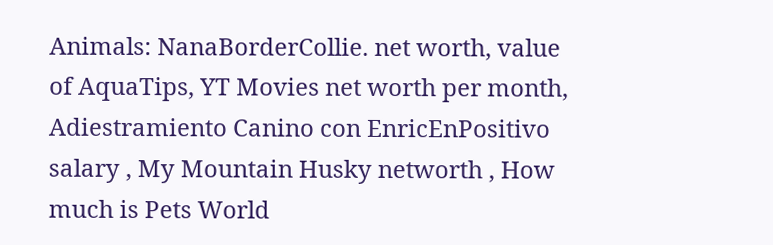Animals: NanaBorderCollie. net worth, value of AquaTips, YT Movies net worth per month, Adiestramiento Canino con EnricEnPositivo salary , My Mountain Husky networth , How much is Pets World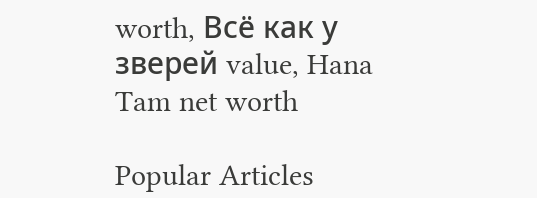worth, Всё как у зверей value, Hana Tam net worth

Popular Articles